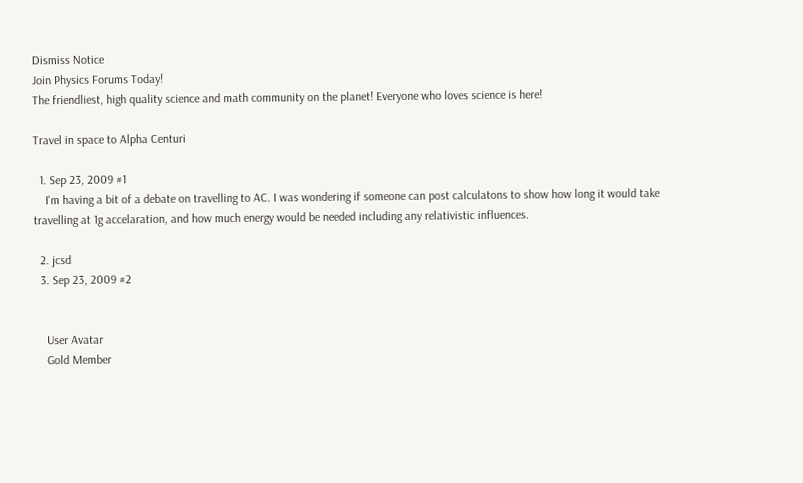Dismiss Notice
Join Physics Forums Today!
The friendliest, high quality science and math community on the planet! Everyone who loves science is here!

Travel in space to Alpha Centuri

  1. Sep 23, 2009 #1
    I'm having a bit of a debate on travelling to AC. I was wondering if someone can post calculatons to show how long it would take travelling at 1g accelaration, and how much energy would be needed including any relativistic influences.

  2. jcsd
  3. Sep 23, 2009 #2


    User Avatar
    Gold Member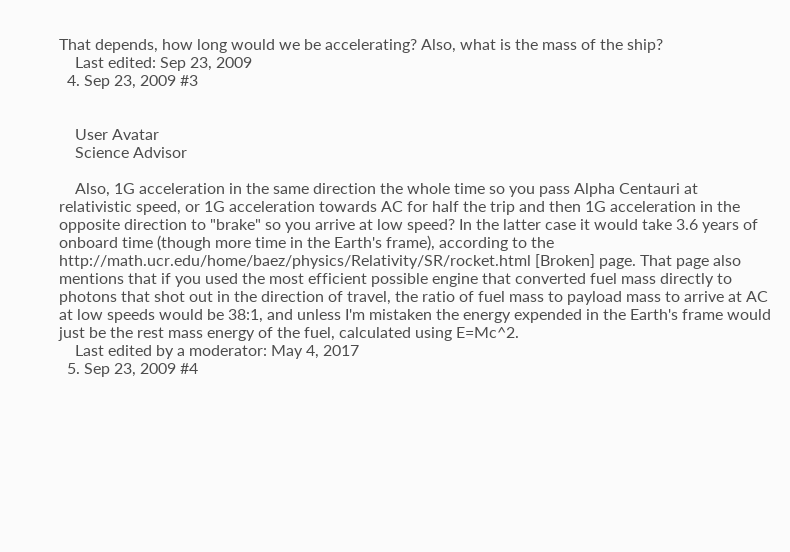That depends, how long would we be accelerating? Also, what is the mass of the ship?
    Last edited: Sep 23, 2009
  4. Sep 23, 2009 #3


    User Avatar
    Science Advisor

    Also, 1G acceleration in the same direction the whole time so you pass Alpha Centauri at relativistic speed, or 1G acceleration towards AC for half the trip and then 1G acceleration in the opposite direction to "brake" so you arrive at low speed? In the latter case it would take 3.6 years of onboard time (though more time in the Earth's frame), according to the http://math.ucr.edu/home/baez/physics/Relativity/SR/rocket.html [Broken] page. That page also mentions that if you used the most efficient possible engine that converted fuel mass directly to photons that shot out in the direction of travel, the ratio of fuel mass to payload mass to arrive at AC at low speeds would be 38:1, and unless I'm mistaken the energy expended in the Earth's frame would just be the rest mass energy of the fuel, calculated using E=Mc^2.
    Last edited by a moderator: May 4, 2017
  5. Sep 23, 2009 #4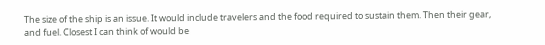The size of the ship is an issue. It would include travelers and the food required to sustain them. Then their gear, and fuel. Closest I can think of would be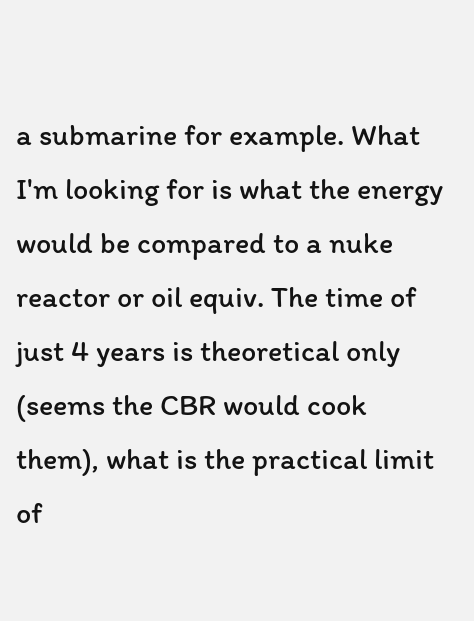a submarine for example. What I'm looking for is what the energy would be compared to a nuke reactor or oil equiv. The time of just 4 years is theoretical only (seems the CBR would cook them), what is the practical limit of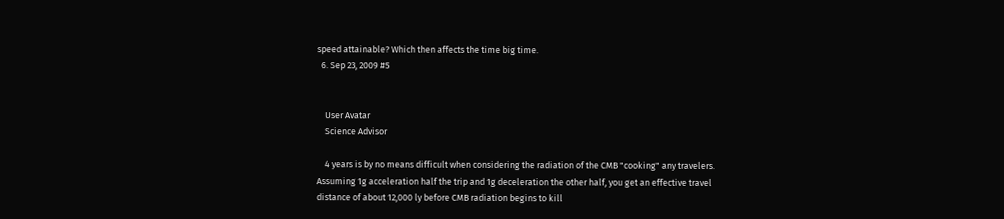speed attainable? Which then affects the time big time.
  6. Sep 23, 2009 #5


    User Avatar
    Science Advisor

    4 years is by no means difficult when considering the radiation of the CMB "cooking" any travelers. Assuming 1g acceleration half the trip and 1g deceleration the other half, you get an effective travel distance of about 12,000 ly before CMB radiation begins to kill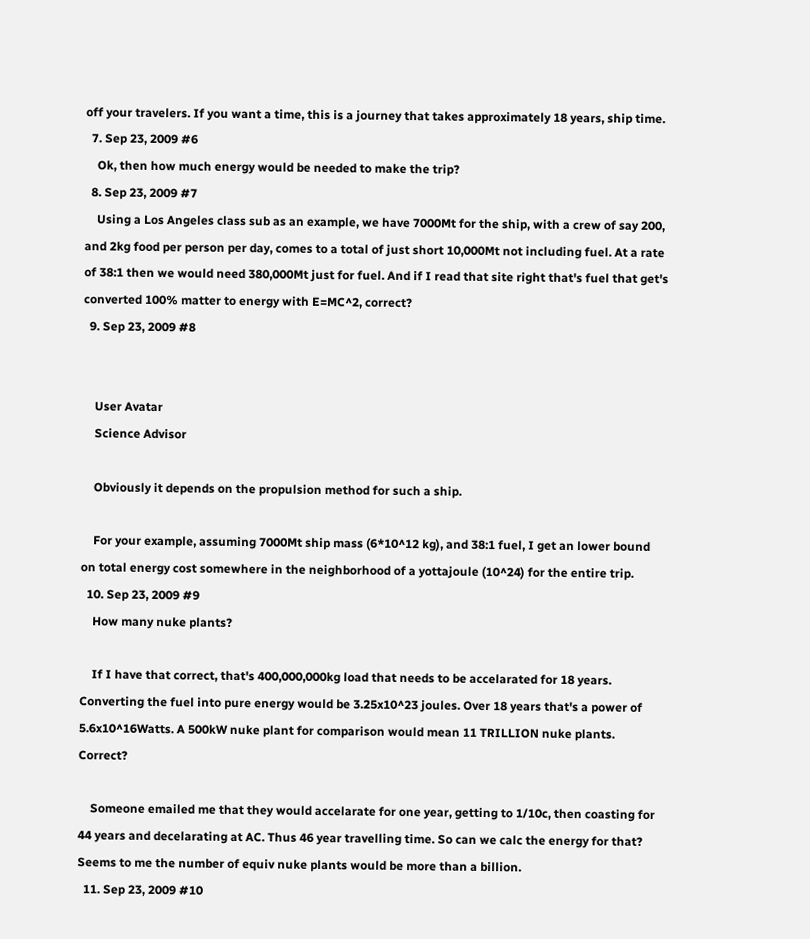off your travelers. If you want a time, this is a journey that takes approximately 18 years, ship time.
  7. Sep 23, 2009 #6
    Ok, then how much energy would be needed to make the trip?
  8. Sep 23, 2009 #7
    Using a Los Angeles class sub as an example, we have 7000Mt for the ship, with a crew of say 200, and 2kg food per person per day, comes to a total of just short 10,000Mt not including fuel. At a rate of 38:1 then we would need 380,000Mt just for fuel. And if I read that site right that's fuel that get's converted 100% matter to energy with E=MC^2, correct?
  9. Sep 23, 2009 #8


    User Avatar
    Science Advisor

    Obviously it depends on the propulsion method for such a ship.

    For your example, assuming 7000Mt ship mass (6*10^12 kg), and 38:1 fuel, I get an lower bound on total energy cost somewhere in the neighborhood of a yottajoule (10^24) for the entire trip.
  10. Sep 23, 2009 #9
    How many nuke plants?

    If I have that correct, that's 400,000,000kg load that needs to be accelarated for 18 years. Converting the fuel into pure energy would be 3.25x10^23 joules. Over 18 years that's a power of 5.6x10^16Watts. A 500kW nuke plant for comparison would mean 11 TRILLION nuke plants. Correct?

    Someone emailed me that they would accelarate for one year, getting to 1/10c, then coasting for 44 years and decelarating at AC. Thus 46 year travelling time. So can we calc the energy for that? Seems to me the number of equiv nuke plants would be more than a billion.
  11. Sep 23, 2009 #10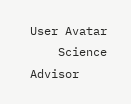User Avatar
    Science Advisor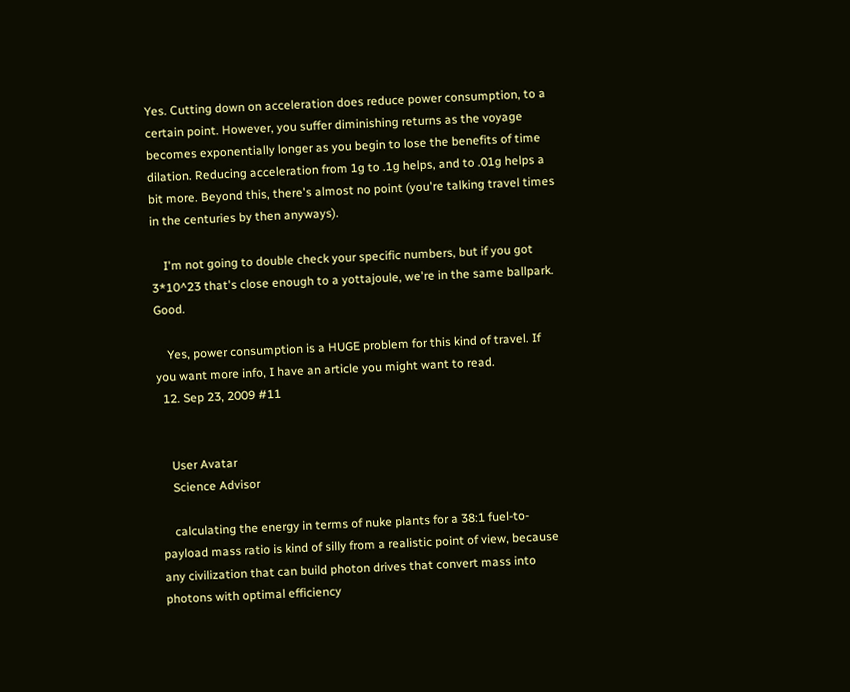Yes. Cutting down on acceleration does reduce power consumption, to a certain point. However, you suffer diminishing returns as the voyage becomes exponentially longer as you begin to lose the benefits of time dilation. Reducing acceleration from 1g to .1g helps, and to .01g helps a bit more. Beyond this, there's almost no point (you're talking travel times in the centuries by then anyways).

    I'm not going to double check your specific numbers, but if you got 3*10^23 that's close enough to a yottajoule, we're in the same ballpark. Good.

    Yes, power consumption is a HUGE problem for this kind of travel. If you want more info, I have an article you might want to read.
  12. Sep 23, 2009 #11


    User Avatar
    Science Advisor

    calculating the energy in terms of nuke plants for a 38:1 fuel-to-payload mass ratio is kind of silly from a realistic point of view, because any civilization that can build photon drives that convert mass into photons with optimal efficiency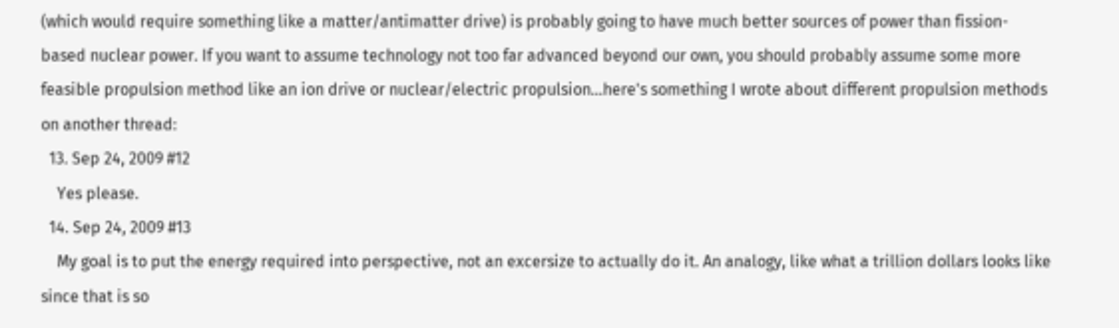(which would require something like a matter/antimatter drive) is probably going to have much better sources of power than fission-based nuclear power. If you want to assume technology not too far advanced beyond our own, you should probably assume some more feasible propulsion method like an ion drive or nuclear/electric propulsion...here's something I wrote about different propulsion methods on another thread:
  13. Sep 24, 2009 #12
    Yes please.
  14. Sep 24, 2009 #13
    My goal is to put the energy required into perspective, not an excersize to actually do it. An analogy, like what a trillion dollars looks like since that is so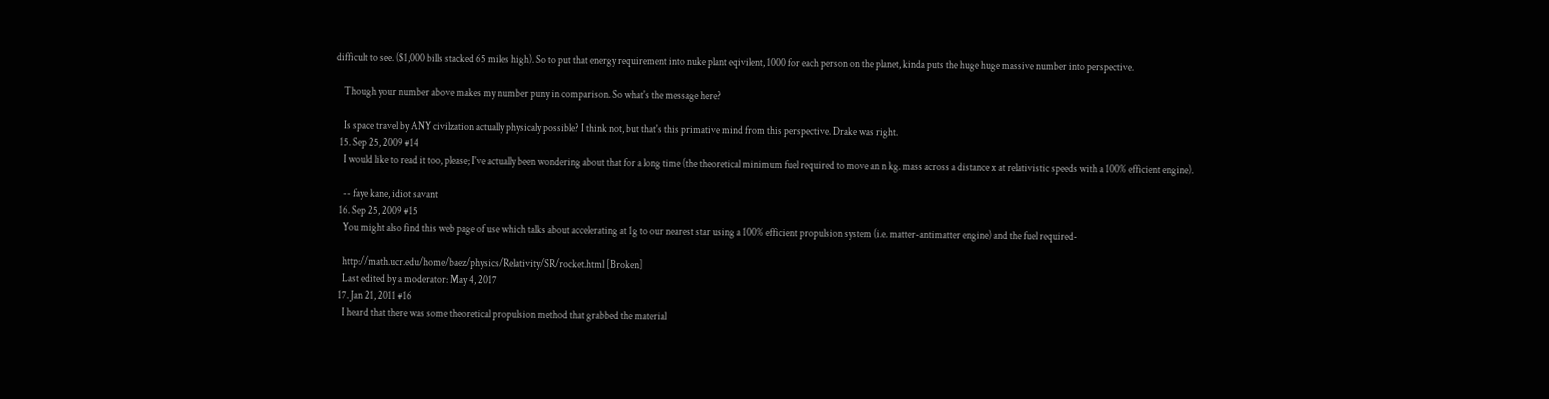difficult to see. ($1,000 bills stacked 65 miles high). So to put that energy requirement into nuke plant eqivilent, 1000 for each person on the planet, kinda puts the huge huge massive number into perspective.

    Though your number above makes my number puny in comparison. So what's the message here?

    Is space travel by ANY civilzation actually physicaly possible? I think not, but that's this primative mind from this perspective. Drake was right.
  15. Sep 25, 2009 #14
    I would like to read it too, please; I've actually been wondering about that for a long time (the theoretical minimum fuel required to move an n kg. mass across a distance x at relativistic speeds with a 100% efficient engine).

    -- faye kane, idiot savant
  16. Sep 25, 2009 #15
    You might also find this web page of use which talks about accelerating at 1g to our nearest star using a 100% efficient propulsion system (i.e. matter-antimatter engine) and the fuel required-

    http://math.ucr.edu/home/baez/physics/Relativity/SR/rocket.html [Broken]
    Last edited by a moderator: May 4, 2017
  17. Jan 21, 2011 #16
    I heard that there was some theoretical propulsion method that grabbed the material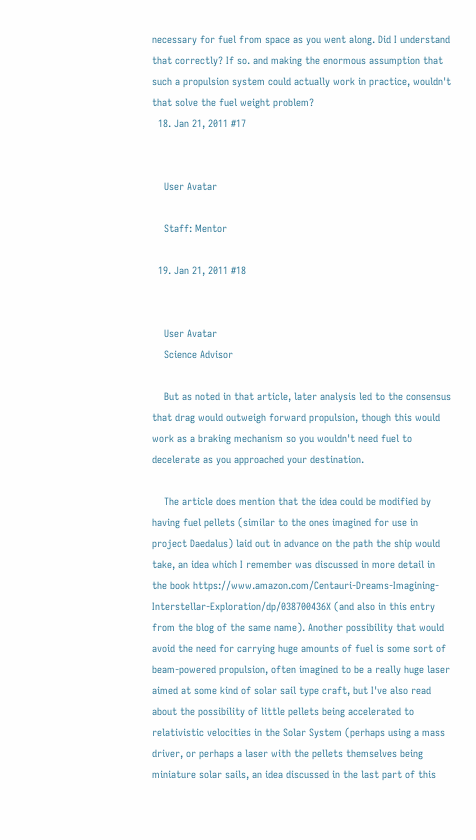necessary for fuel from space as you went along. Did I understand that correctly? If so. and making the enormous assumption that such a propulsion system could actually work in practice, wouldn't that solve the fuel weight problem?
  18. Jan 21, 2011 #17


    User Avatar

    Staff: Mentor

  19. Jan 21, 2011 #18


    User Avatar
    Science Advisor

    But as noted in that article, later analysis led to the consensus that drag would outweigh forward propulsion, though this would work as a braking mechanism so you wouldn't need fuel to decelerate as you approached your destination.

    The article does mention that the idea could be modified by having fuel pellets (similar to the ones imagined for use in project Daedalus) laid out in advance on the path the ship would take, an idea which I remember was discussed in more detail in the book https://www.amazon.com/Centauri-Dreams-Imagining-Interstellar-Exploration/dp/038700436X (and also in this entry from the blog of the same name). Another possibility that would avoid the need for carrying huge amounts of fuel is some sort of beam-powered propulsion, often imagined to be a really huge laser aimed at some kind of solar sail type craft, but I've also read about the possibility of little pellets being accelerated to relativistic velocities in the Solar System (perhaps using a mass driver, or perhaps a laser with the pellets themselves being miniature solar sails, an idea discussed in the last part of this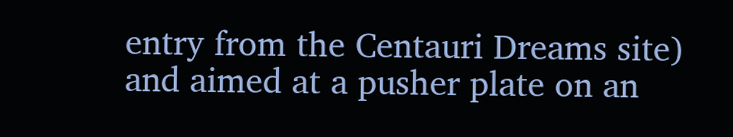entry from the Centauri Dreams site) and aimed at a pusher plate on an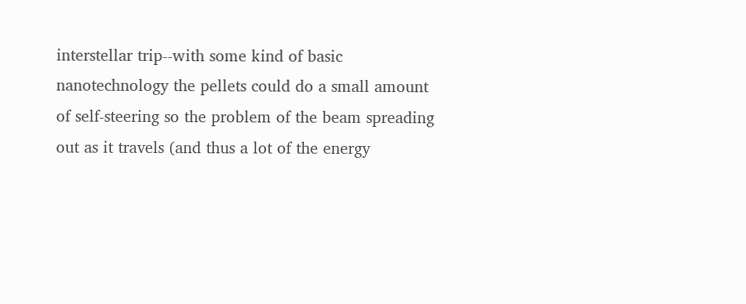interstellar trip--with some kind of basic nanotechnology the pellets could do a small amount of self-steering so the problem of the beam spreading out as it travels (and thus a lot of the energy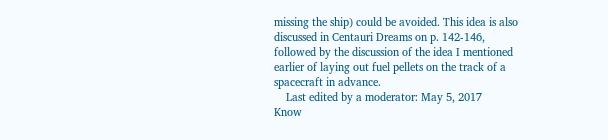missing the ship) could be avoided. This idea is also discussed in Centauri Dreams on p. 142-146, followed by the discussion of the idea I mentioned earlier of laying out fuel pellets on the track of a spacecraft in advance.
    Last edited by a moderator: May 5, 2017
Know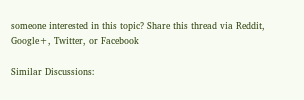someone interested in this topic? Share this thread via Reddit, Google+, Twitter, or Facebook

Similar Discussions: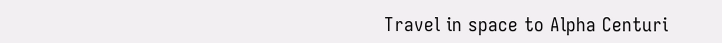Travel in space to Alpha Centuri